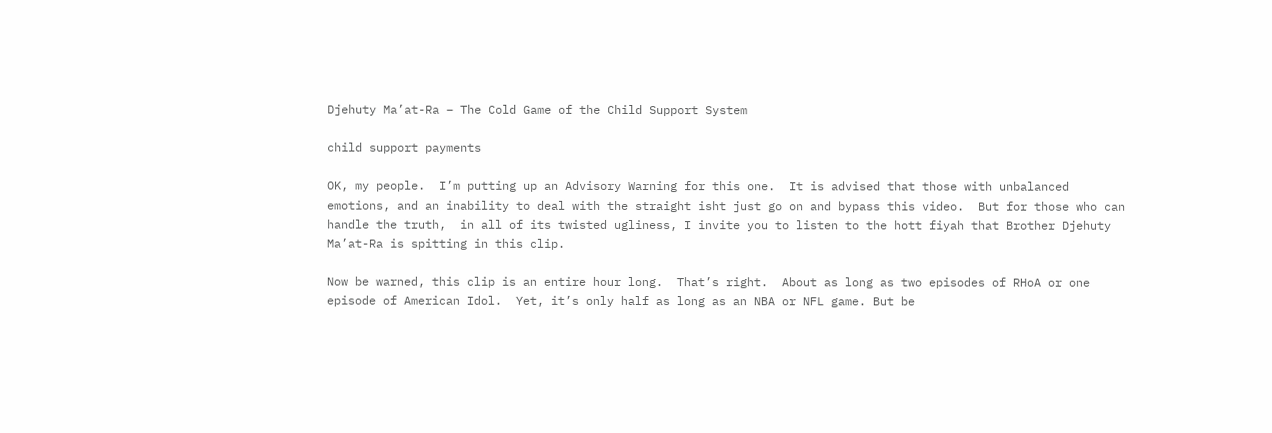Djehuty Ma’at-Ra – The Cold Game of the Child Support System

child support payments

OK, my people.  I’m putting up an Advisory Warning for this one.  It is advised that those with unbalanced emotions, and an inability to deal with the straight isht just go on and bypass this video.  But for those who can handle the truth,  in all of its twisted ugliness, I invite you to listen to the hott fiyah that Brother Djehuty Ma’at-Ra is spitting in this clip.

Now be warned, this clip is an entire hour long.  That’s right.  About as long as two episodes of RHoA or one episode of American Idol.  Yet, it’s only half as long as an NBA or NFL game. But be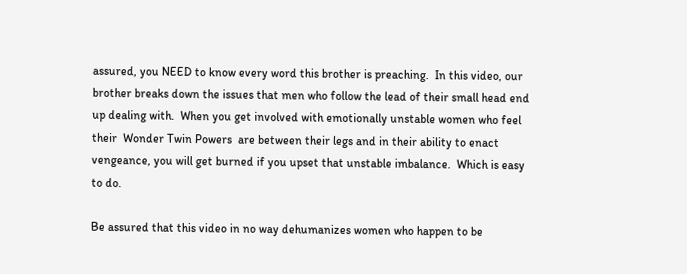assured, you NEED to know every word this brother is preaching.  In this video, our brother breaks down the issues that men who follow the lead of their small head end up dealing with.  When you get involved with emotionally unstable women who feel their  Wonder Twin Powers  are between their legs and in their ability to enact vengeance, you will get burned if you upset that unstable imbalance.  Which is easy to do.

Be assured that this video in no way dehumanizes women who happen to be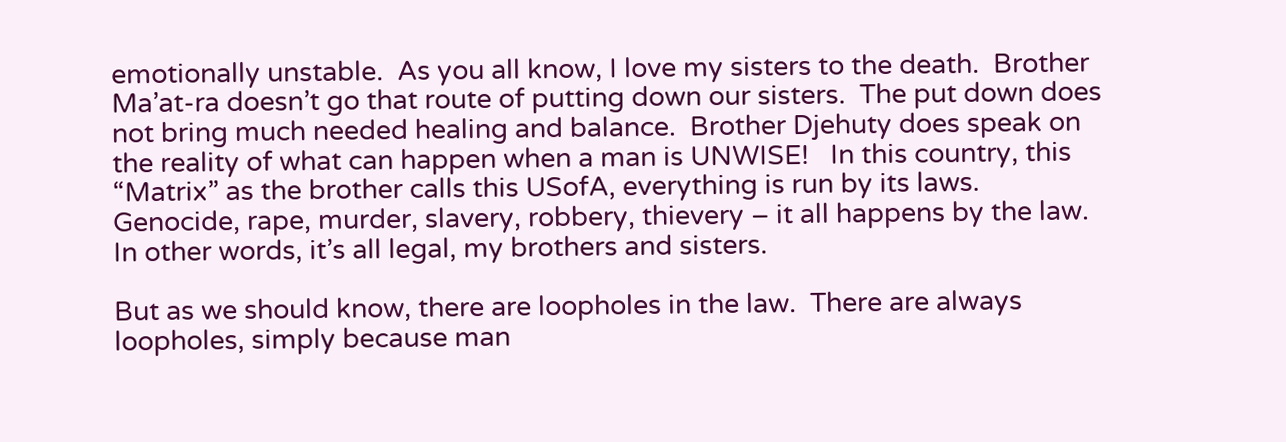emotionally unstable.  As you all know, I love my sisters to the death.  Brother Ma’at-ra doesn’t go that route of putting down our sisters.  The put down does not bring much needed healing and balance.  Brother Djehuty does speak on the reality of what can happen when a man is UNWISE!   In this country, this “Matrix” as the brother calls this USofA, everything is run by its laws.  Genocide, rape, murder, slavery, robbery, thievery – it all happens by the law.  In other words, it’s all legal, my brothers and sisters.

But as we should know, there are loopholes in the law.  There are always loopholes, simply because man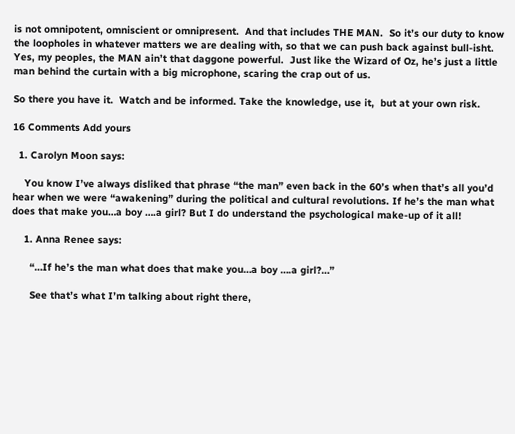is not omnipotent, omniscient or omnipresent.  And that includes THE MAN.  So it’s our duty to know the loopholes in whatever matters we are dealing with, so that we can push back against bull-isht.  Yes, my peoples, the MAN ain’t that daggone powerful.  Just like the Wizard of Oz, he’s just a little man behind the curtain with a big microphone, scaring the crap out of us.

So there you have it.  Watch and be informed. Take the knowledge, use it,  but at your own risk.

16 Comments Add yours

  1. Carolyn Moon says:

    You know I’ve always disliked that phrase “the man” even back in the 60’s when that’s all you’d hear when we were “awakening” during the political and cultural revolutions. If he’s the man what does that make you…a boy ….a girl? But I do understand the psychological make-up of it all!

    1. Anna Renee says:

      “…If he’s the man what does that make you…a boy ….a girl?…”

      See that’s what I’m talking about right there,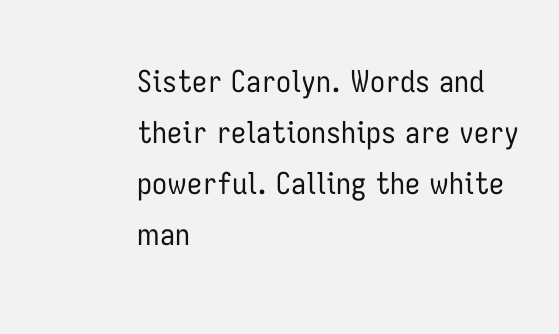Sister Carolyn. Words and their relationships are very powerful. Calling the white man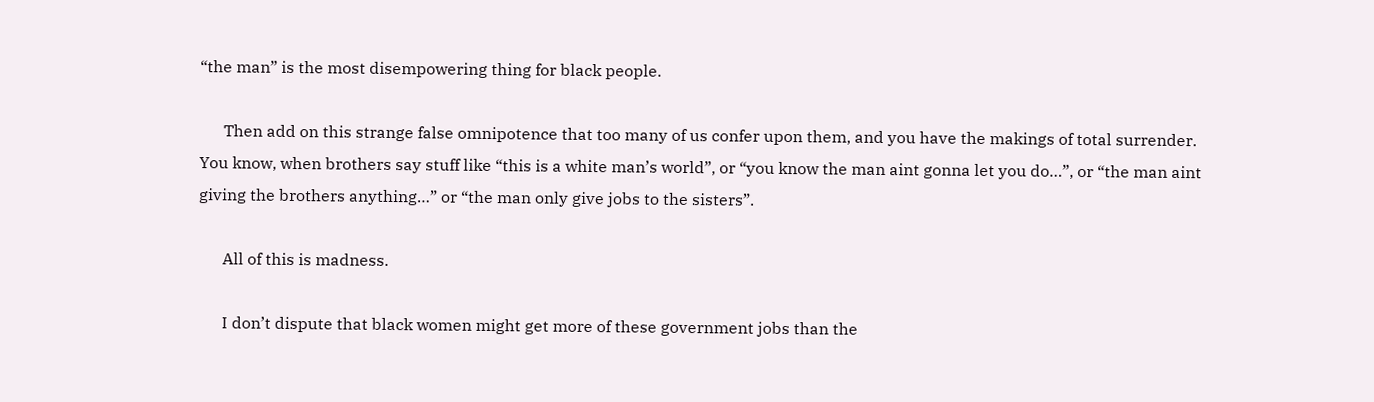“the man” is the most disempowering thing for black people.

      Then add on this strange false omnipotence that too many of us confer upon them, and you have the makings of total surrender. You know, when brothers say stuff like “this is a white man’s world”, or “you know the man aint gonna let you do…”, or “the man aint giving the brothers anything…” or “the man only give jobs to the sisters”.

      All of this is madness.

      I don’t dispute that black women might get more of these government jobs than the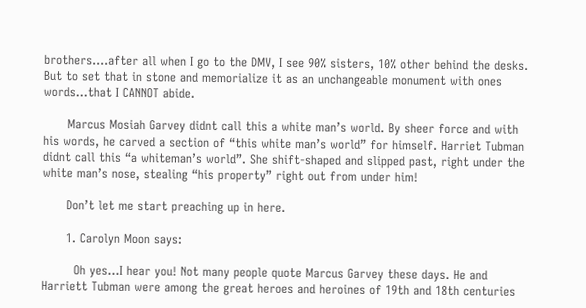brothers….after all when I go to the DMV, I see 90% sisters, 10% other behind the desks. But to set that in stone and memorialize it as an unchangeable monument with ones words…that I CANNOT abide.

      Marcus Mosiah Garvey didnt call this a white man’s world. By sheer force and with his words, he carved a section of “this white man’s world” for himself. Harriet Tubman didnt call this “a whiteman’s world”. She shift-shaped and slipped past, right under the white man’s nose, stealing “his property” right out from under him!

      Don’t let me start preaching up in here.

      1. Carolyn Moon says:

        Oh yes…I hear you! Not many people quote Marcus Garvey these days. He and Harriett Tubman were among the great heroes and heroines of 19th and 18th centuries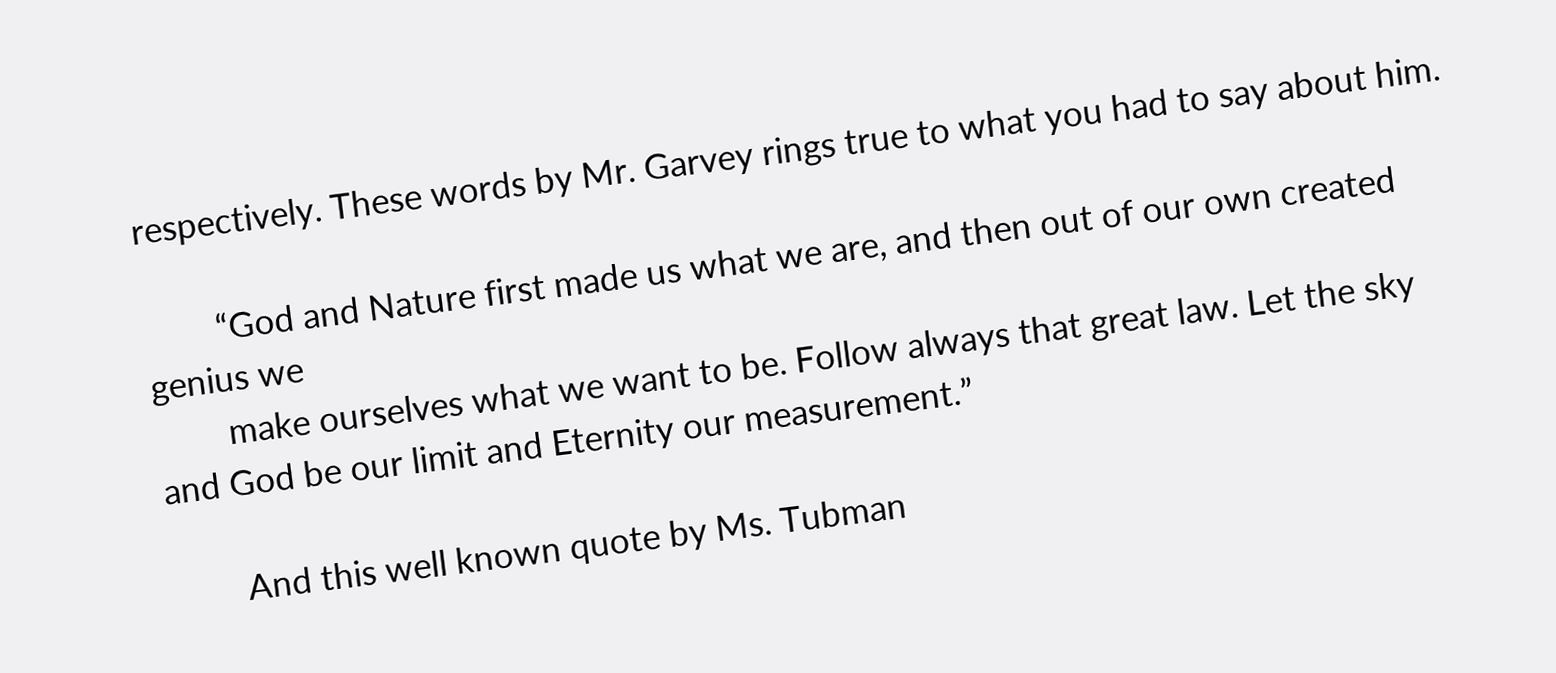respectively. These words by Mr. Garvey rings true to what you had to say about him.

        “God and Nature first made us what we are, and then out of our own created genius we
        make ourselves what we want to be. Follow always that great law. Let the sky and God be our limit and Eternity our measurement.”

        And this well known quote by Ms. Tubman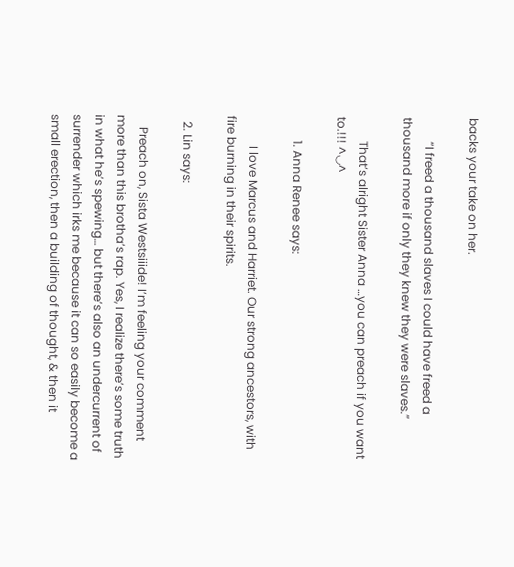backs your take on her.

        “I freed a thousand slaves I could have freed a thousand more if only they knew they were slaves.”

        That’s alright Sister Anna …you can preach if you want to.!!! ^◡^

        1. Anna Renee says:

          I love Marcus and Harriet. Our strong ancestors, with fire burning in their spirits.

  2. Lin says:

    Preach on, Sista Westsiiide! I’m feeling your comment more than this brotha’s rap. Yes, I realize there’s some truth in what he’s spewing… but there’s also an undercurrent of surrender which irks me because it can so easily become a small erection, then a building of thought, & then it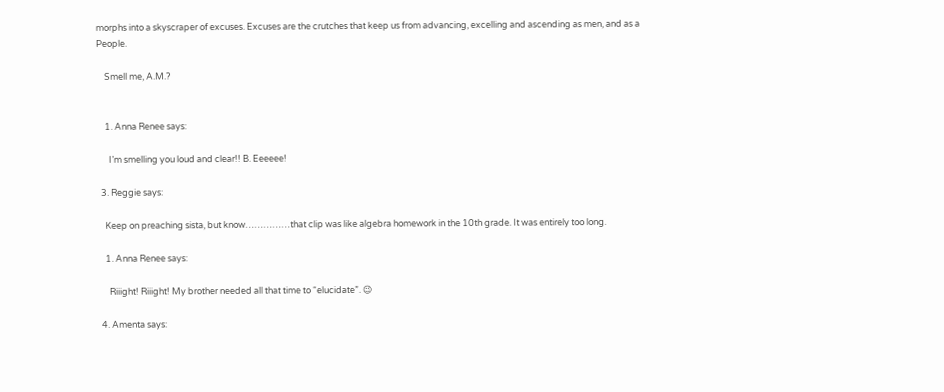morphs into a skyscraper of excuses. Excuses are the crutches that keep us from advancing, excelling and ascending as men, and as a People.

    Smell me, A.M.?


    1. Anna Renee says:

      I’m smelling you loud and clear!! B. Eeeeee!

  3. Reggie says:

    Keep on preaching sista, but know……………that clip was like algebra homework in the 10th grade. It was entirely too long.

    1. Anna Renee says:

      Riiight! Riiight! My brother needed all that time to “elucidate”. 😉

  4. Amenta says: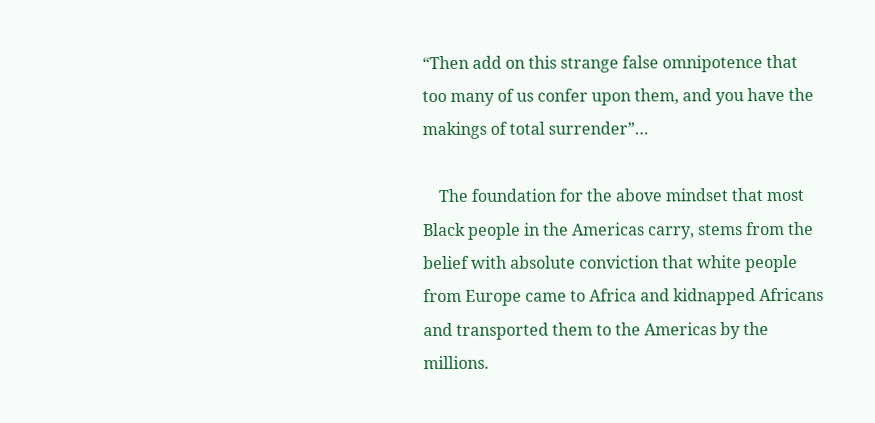“Then add on this strange false omnipotence that too many of us confer upon them, and you have the makings of total surrender”…

    The foundation for the above mindset that most Black people in the Americas carry, stems from the belief with absolute conviction that white people from Europe came to Africa and kidnapped Africans and transported them to the Americas by the millions.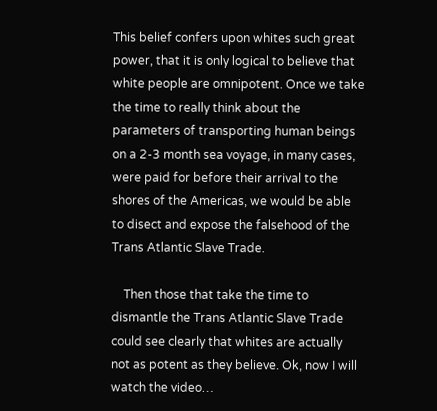This belief confers upon whites such great power, that it is only logical to believe that white people are omnipotent. Once we take the time to really think about the parameters of transporting human beings on a 2-3 month sea voyage, in many cases, were paid for before their arrival to the shores of the Americas, we would be able to disect and expose the falsehood of the Trans Atlantic Slave Trade.

    Then those that take the time to dismantle the Trans Atlantic Slave Trade could see clearly that whites are actually not as potent as they believe. Ok, now I will watch the video…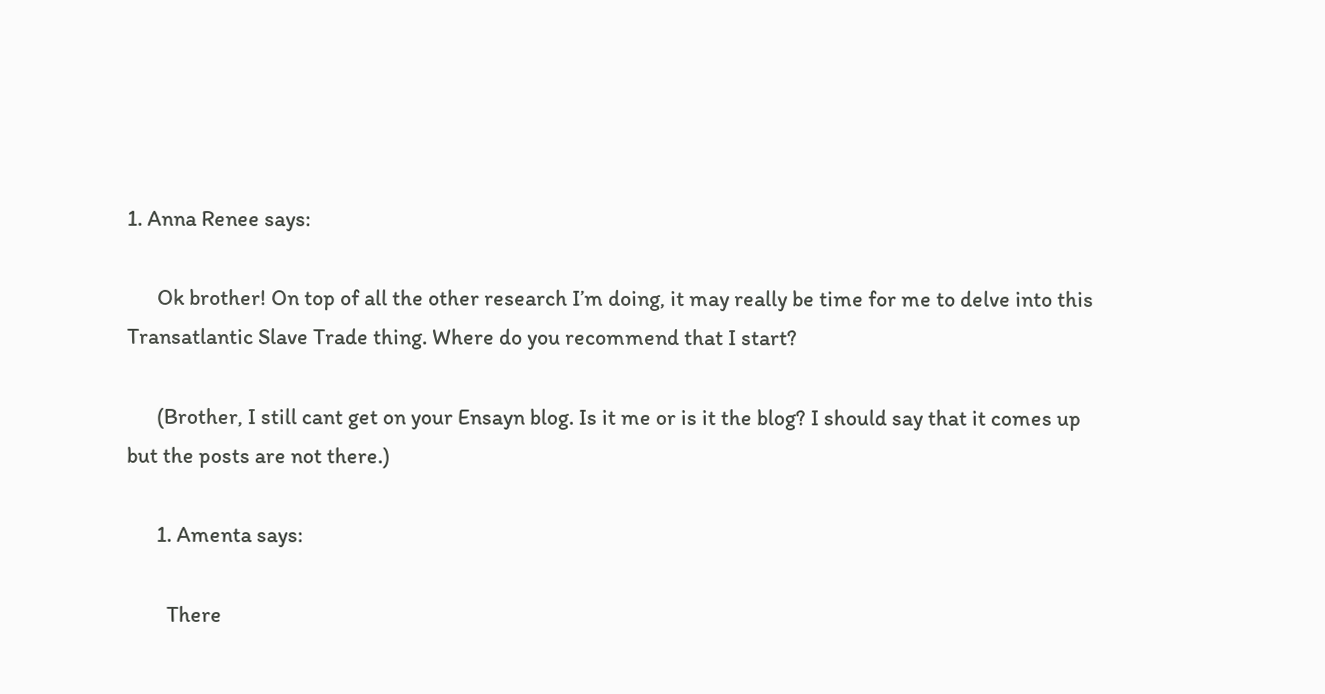1. Anna Renee says:

      Ok brother! On top of all the other research I’m doing, it may really be time for me to delve into this Transatlantic Slave Trade thing. Where do you recommend that I start?

      (Brother, I still cant get on your Ensayn blog. Is it me or is it the blog? I should say that it comes up but the posts are not there.)

      1. Amenta says:

        There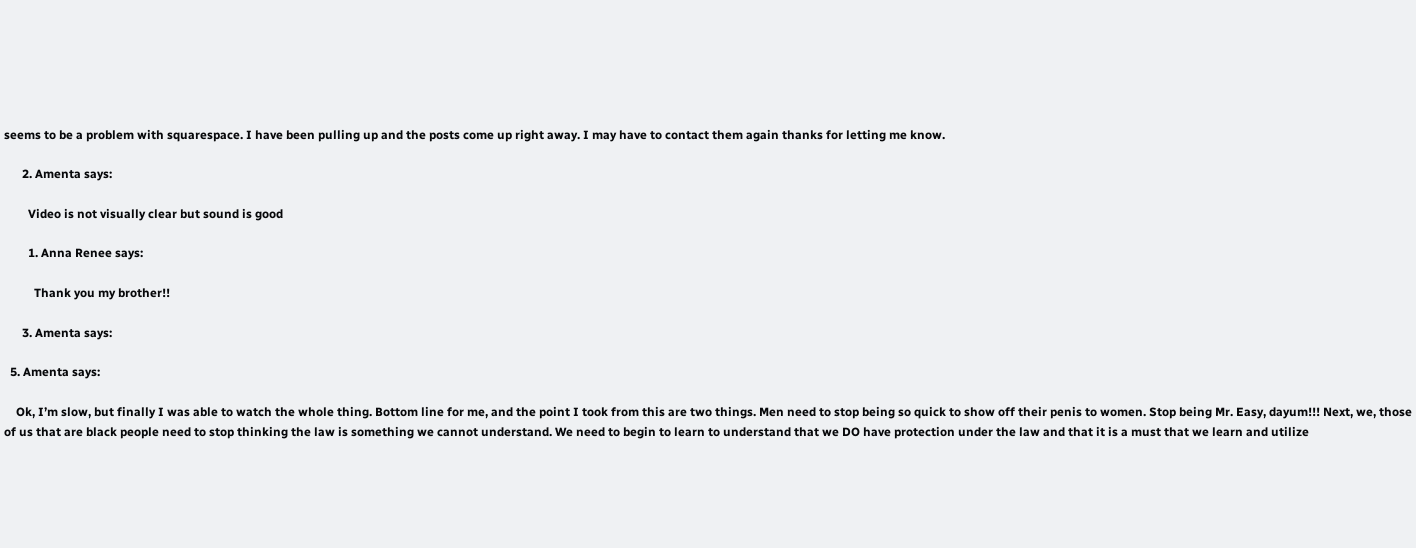seems to be a problem with squarespace. I have been pulling up and the posts come up right away. I may have to contact them again thanks for letting me know.

      2. Amenta says:

        Video is not visually clear but sound is good

        1. Anna Renee says:

          Thank you my brother!!

      3. Amenta says:

  5. Amenta says:

    Ok, I’m slow, but finally I was able to watch the whole thing. Bottom line for me, and the point I took from this are two things. Men need to stop being so quick to show off their penis to women. Stop being Mr. Easy, dayum!!! Next, we, those of us that are black people need to stop thinking the law is something we cannot understand. We need to begin to learn to understand that we DO have protection under the law and that it is a must that we learn and utilize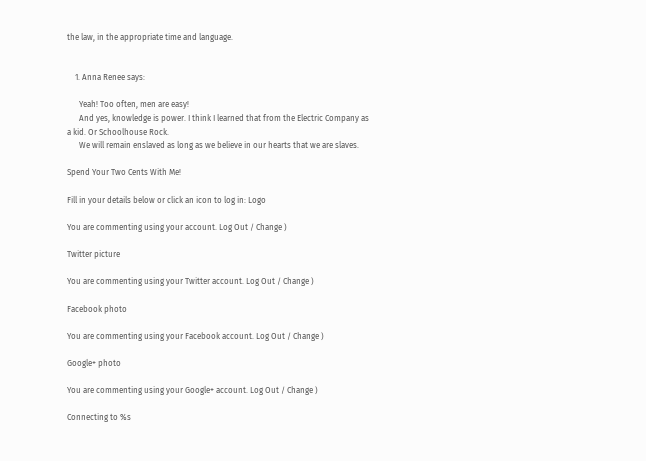the law, in the appropriate time and language.


    1. Anna Renee says:

      Yeah! Too often, men are easy!
      And yes, knowledge is power. I think I learned that from the Electric Company as a kid. Or Schoolhouse Rock.
      We will remain enslaved as long as we believe in our hearts that we are slaves.

Spend Your Two Cents With Me!

Fill in your details below or click an icon to log in: Logo

You are commenting using your account. Log Out / Change )

Twitter picture

You are commenting using your Twitter account. Log Out / Change )

Facebook photo

You are commenting using your Facebook account. Log Out / Change )

Google+ photo

You are commenting using your Google+ account. Log Out / Change )

Connecting to %s